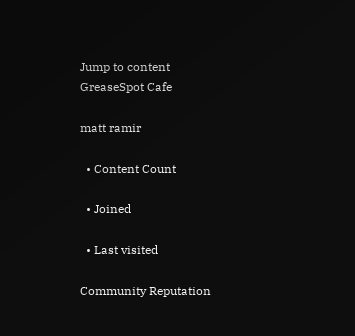Jump to content
GreaseSpot Cafe

matt ramir

  • Content Count

  • Joined

  • Last visited

Community Reputation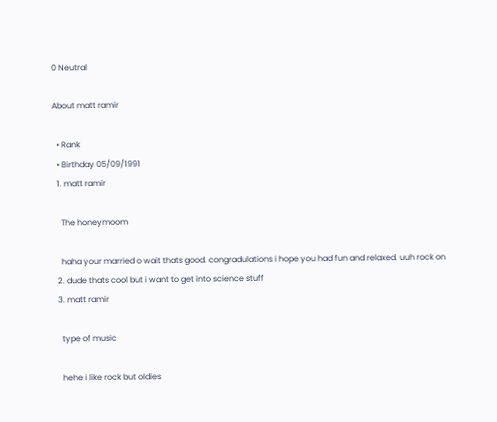0 Neutral

About matt ramir

  • Rank
  • Birthday 05/09/1991
  1. matt ramir

    The honeymoom

    haha your married o wait thats good. congradulations i hope you had fun and relaxed. uuh rock on
  2. dude thats cool but i want to get into science stuff
  3. matt ramir

    type of music

    hehe i like rock but oldies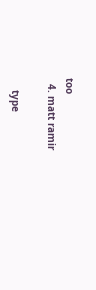too
  4. matt ramir

    type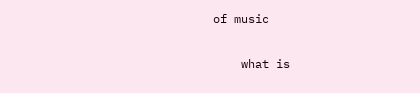of music

    what is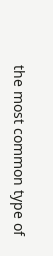the most common type of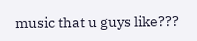music that u guys like???